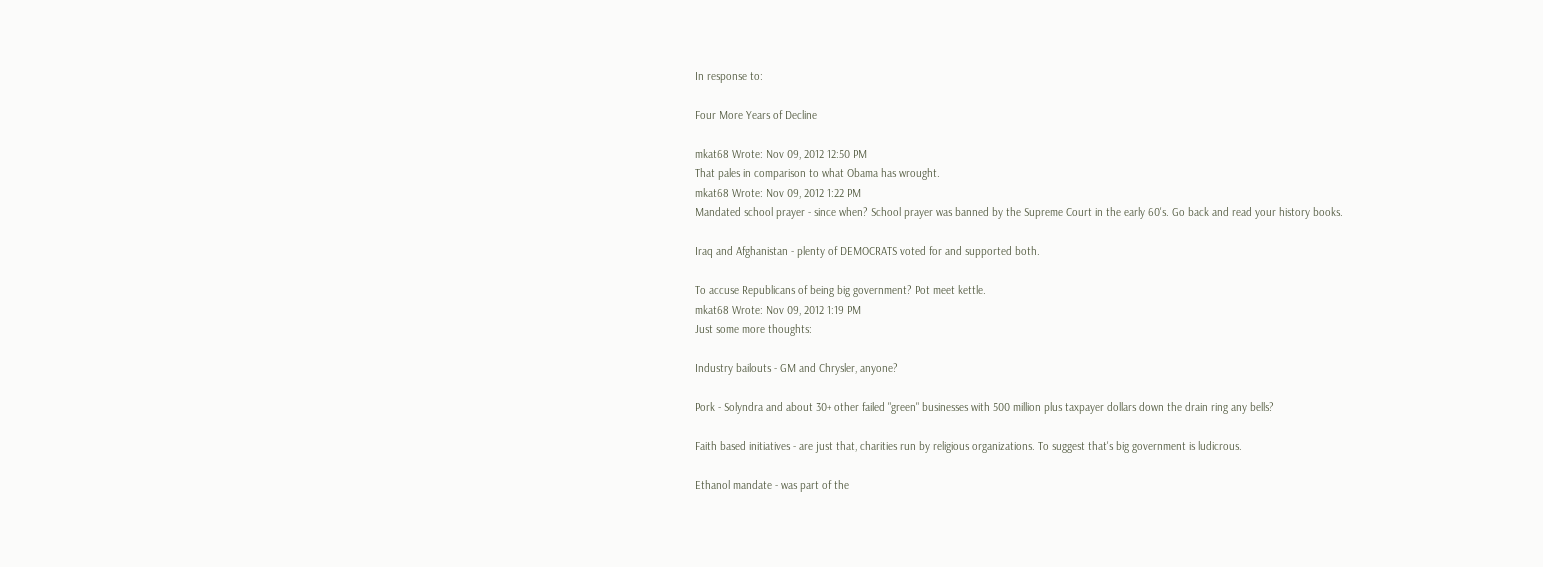In response to:

Four More Years of Decline

mkat68 Wrote: Nov 09, 2012 12:50 PM
That pales in comparison to what Obama has wrought.
mkat68 Wrote: Nov 09, 2012 1:22 PM
Mandated school prayer - since when? School prayer was banned by the Supreme Court in the early 60's. Go back and read your history books.

Iraq and Afghanistan - plenty of DEMOCRATS voted for and supported both.

To accuse Republicans of being big government? Pot meet kettle.
mkat68 Wrote: Nov 09, 2012 1:19 PM
Just some more thoughts:

Industry bailouts - GM and Chrysler, anyone?

Pork - Solyndra and about 30+ other failed "green" businesses with 500 million plus taxpayer dollars down the drain ring any bells?

Faith based initiatives - are just that, charities run by religious organizations. To suggest that's big government is ludicrous.

Ethanol mandate - was part of the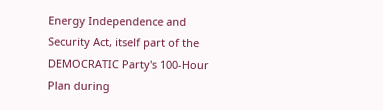Energy Independence and Security Act, itself part of the DEMOCRATIC Party's 100-Hour Plan during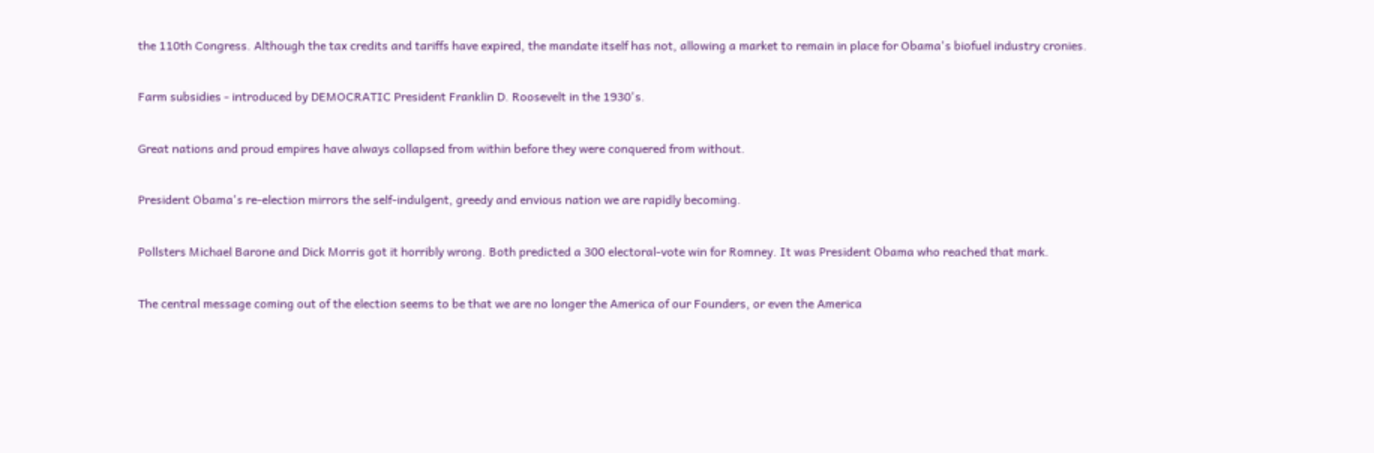the 110th Congress. Although the tax credits and tariffs have expired, the mandate itself has not, allowing a market to remain in place for Obama's biofuel industry cronies.

Farm subsidies - introduced by DEMOCRATIC President Franklin D. Roosevelt in the 1930's.

Great nations and proud empires have always collapsed from within before they were conquered from without.

President Obama's re-election mirrors the self-indulgent, greedy and envious nation we are rapidly becoming.

Pollsters Michael Barone and Dick Morris got it horribly wrong. Both predicted a 300 electoral-vote win for Romney. It was President Obama who reached that mark.

The central message coming out of the election seems to be that we are no longer the America of our Founders, or even the America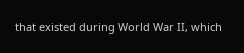that existed during World War II, which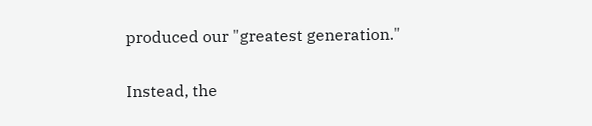produced our "greatest generation."

Instead, the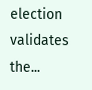election validates the...